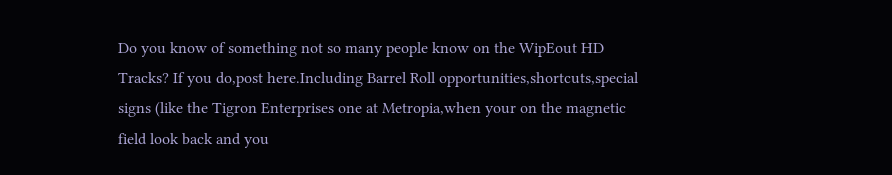Do you know of something not so many people know on the WipEout HD Tracks? If you do,post here.Including Barrel Roll opportunities,shortcuts,special signs (like the Tigron Enterprises one at Metropia,when your on the magnetic field look back and you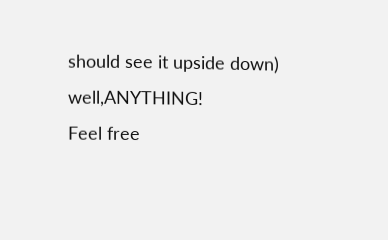should see it upside down) well,ANYTHING!
Feel free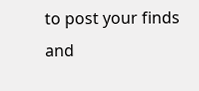to post your finds and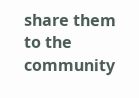share them to the community